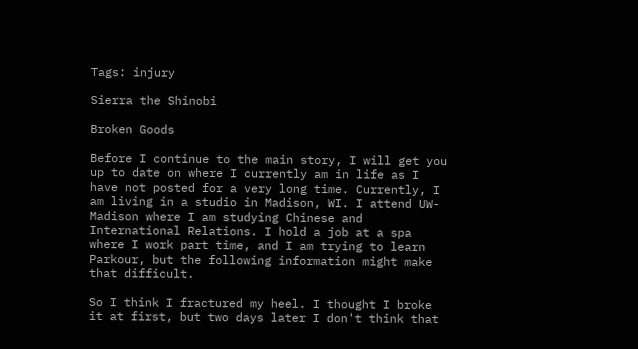Tags: injury

Sierra the Shinobi

Broken Goods

Before I continue to the main story, I will get you up to date on where I currently am in life as I have not posted for a very long time. Currently, I am living in a studio in Madison, WI. I attend UW-Madison where I am studying Chinese and International Relations. I hold a job at a spa where I work part time, and I am trying to learn Parkour, but the following information might make that difficult.

So I think I fractured my heel. I thought I broke it at first, but two days later I don't think that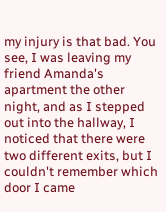my injury is that bad. You see, I was leaving my friend Amanda's apartment the other night, and as I stepped out into the hallway, I noticed that there were two different exits, but I couldn't remember which door I came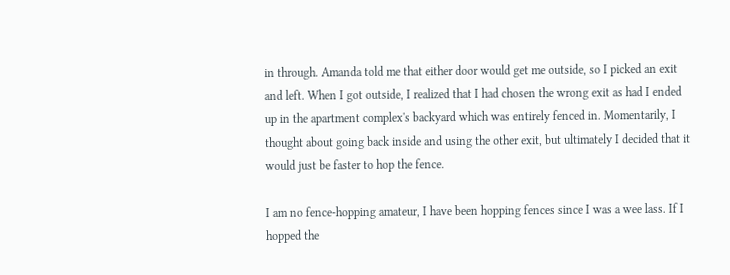in through. Amanda told me that either door would get me outside, so I picked an exit and left. When I got outside, I realized that I had chosen the wrong exit as had I ended up in the apartment complex's backyard which was entirely fenced in. Momentarily, I thought about going back inside and using the other exit, but ultimately I decided that it would just be faster to hop the fence.

I am no fence-hopping amateur, I have been hopping fences since I was a wee lass. If I hopped the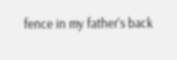fence in my father's back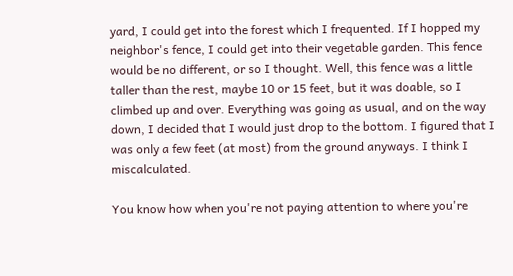yard, I could get into the forest which I frequented. If I hopped my neighbor's fence, I could get into their vegetable garden. This fence would be no different, or so I thought. Well, this fence was a little taller than the rest, maybe 10 or 15 feet, but it was doable, so I climbed up and over. Everything was going as usual, and on the way down, I decided that I would just drop to the bottom. I figured that I was only a few feet (at most) from the ground anyways. I think I miscalculated.

You know how when you're not paying attention to where you're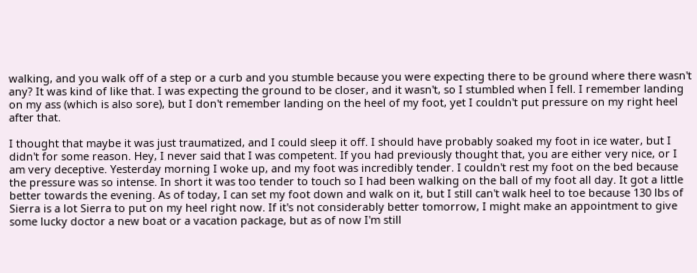walking, and you walk off of a step or a curb and you stumble because you were expecting there to be ground where there wasn't any? It was kind of like that. I was expecting the ground to be closer, and it wasn't, so I stumbled when I fell. I remember landing on my ass (which is also sore), but I don't remember landing on the heel of my foot, yet I couldn't put pressure on my right heel after that.

I thought that maybe it was just traumatized, and I could sleep it off. I should have probably soaked my foot in ice water, but I didn't for some reason. Hey, I never said that I was competent. If you had previously thought that, you are either very nice, or I am very deceptive. Yesterday morning I woke up, and my foot was incredibly tender. I couldn't rest my foot on the bed because the pressure was so intense. In short it was too tender to touch so I had been walking on the ball of my foot all day. It got a little better towards the evening. As of today, I can set my foot down and walk on it, but I still can't walk heel to toe because 130 lbs of Sierra is a lot Sierra to put on my heel right now. If it's not considerably better tomorrow, I might make an appointment to give some lucky doctor a new boat or a vacation package, but as of now I'm still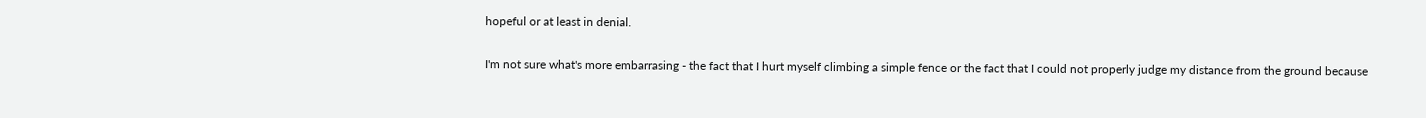hopeful or at least in denial.

I'm not sure what's more embarrasing - the fact that I hurt myself climbing a simple fence or the fact that I could not properly judge my distance from the ground because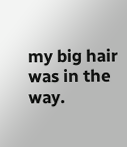my big hair was in the way.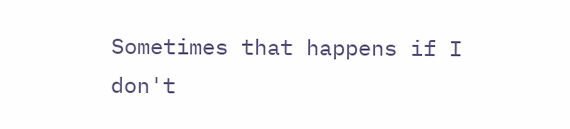Sometimes that happens if I don't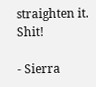straighten it. Shit!

- Sierra